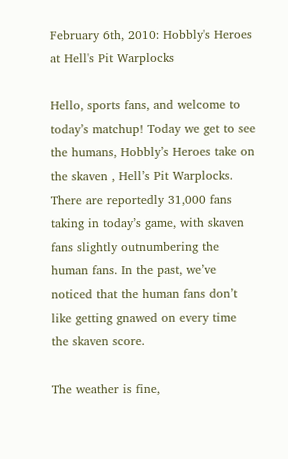February 6th, 2010: Hobbly's Heroes at Hell's Pit Warplocks

Hello, sports fans, and welcome to today’s matchup! Today we get to see the humans, Hobbly’s Heroes take on the skaven , Hell’s Pit Warplocks. There are reportedly 31,000 fans taking in today’s game, with skaven fans slightly outnumbering the human fans. In the past, we’ve noticed that the human fans don’t like getting gnawed on every time the skaven score.

The weather is fine,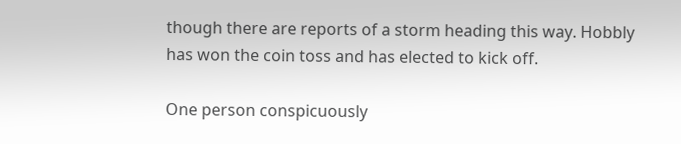though there are reports of a storm heading this way. Hobbly has won the coin toss and has elected to kick off.

One person conspicuously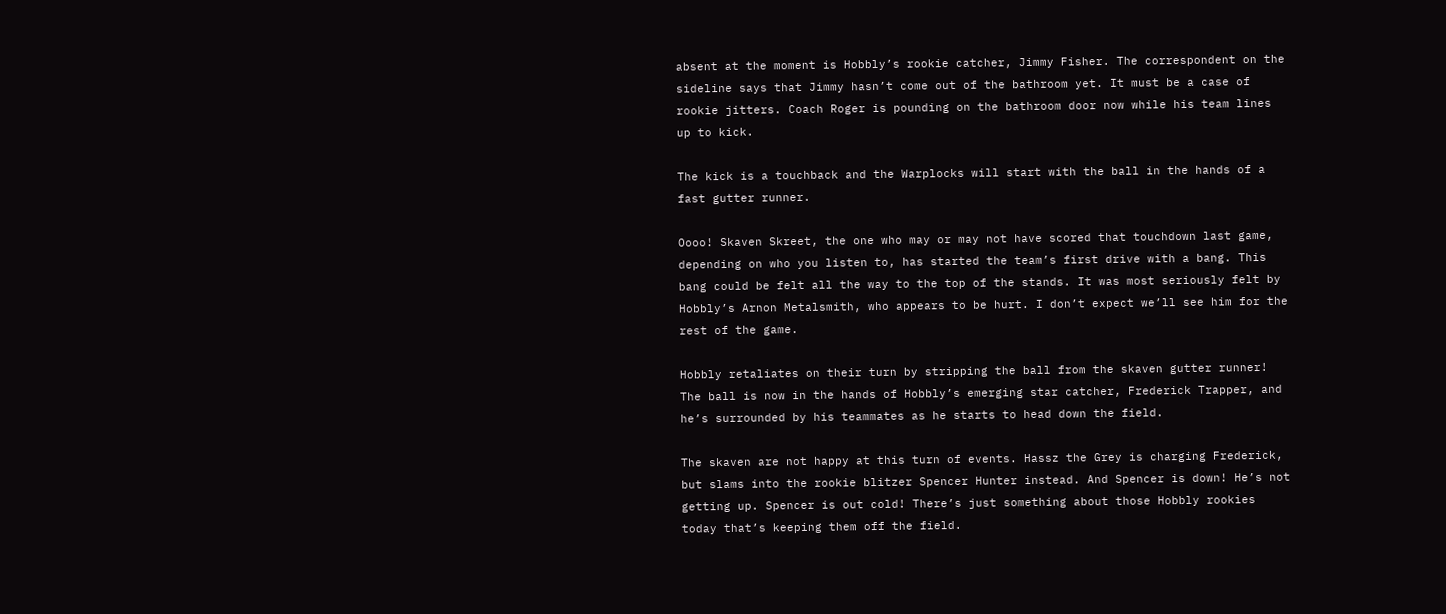absent at the moment is Hobbly’s rookie catcher, Jimmy Fisher. The correspondent on the sideline says that Jimmy hasn’t come out of the bathroom yet. It must be a case of rookie jitters. Coach Roger is pounding on the bathroom door now while his team lines up to kick.

The kick is a touchback and the Warplocks will start with the ball in the hands of a fast gutter runner.

Oooo! Skaven Skreet, the one who may or may not have scored that touchdown last game, depending on who you listen to, has started the team’s first drive with a bang. This bang could be felt all the way to the top of the stands. It was most seriously felt by Hobbly’s Arnon Metalsmith, who appears to be hurt. I don’t expect we’ll see him for the rest of the game.

Hobbly retaliates on their turn by stripping the ball from the skaven gutter runner! The ball is now in the hands of Hobbly’s emerging star catcher, Frederick Trapper, and he’s surrounded by his teammates as he starts to head down the field.

The skaven are not happy at this turn of events. Hassz the Grey is charging Frederick, but slams into the rookie blitzer Spencer Hunter instead. And Spencer is down! He’s not getting up. Spencer is out cold! There’s just something about those Hobbly rookies today that’s keeping them off the field.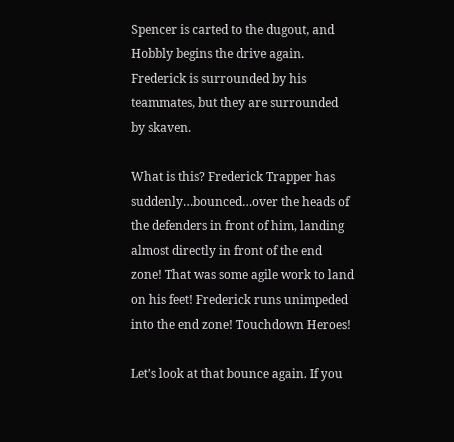Spencer is carted to the dugout, and Hobbly begins the drive again. Frederick is surrounded by his teammates, but they are surrounded by skaven.

What is this? Frederick Trapper has suddenly…bounced…over the heads of the defenders in front of him, landing almost directly in front of the end zone! That was some agile work to land on his feet! Frederick runs unimpeded into the end zone! Touchdown Heroes!

Let’s look at that bounce again. If you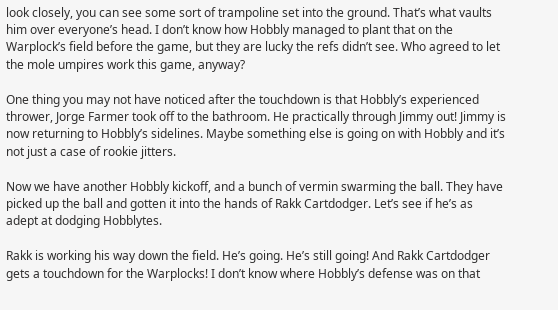look closely, you can see some sort of trampoline set into the ground. That’s what vaults him over everyone’s head. I don’t know how Hobbly managed to plant that on the Warplock’s field before the game, but they are lucky the refs didn’t see. Who agreed to let the mole umpires work this game, anyway?

One thing you may not have noticed after the touchdown is that Hobbly’s experienced thrower, Jorge Farmer took off to the bathroom. He practically through Jimmy out! Jimmy is now returning to Hobbly’s sidelines. Maybe something else is going on with Hobbly and it’s not just a case of rookie jitters.

Now we have another Hobbly kickoff, and a bunch of vermin swarming the ball. They have picked up the ball and gotten it into the hands of Rakk Cartdodger. Let’s see if he’s as adept at dodging Hobblytes.

Rakk is working his way down the field. He’s going. He’s still going! And Rakk Cartdodger gets a touchdown for the Warplocks! I don’t know where Hobbly’s defense was on that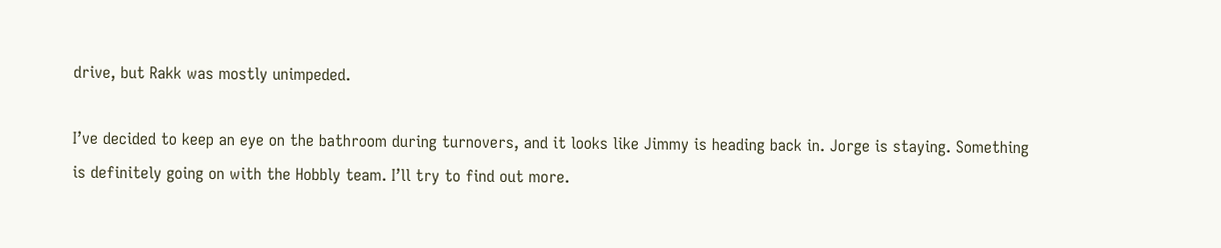drive, but Rakk was mostly unimpeded.

I’ve decided to keep an eye on the bathroom during turnovers, and it looks like Jimmy is heading back in. Jorge is staying. Something is definitely going on with the Hobbly team. I’ll try to find out more.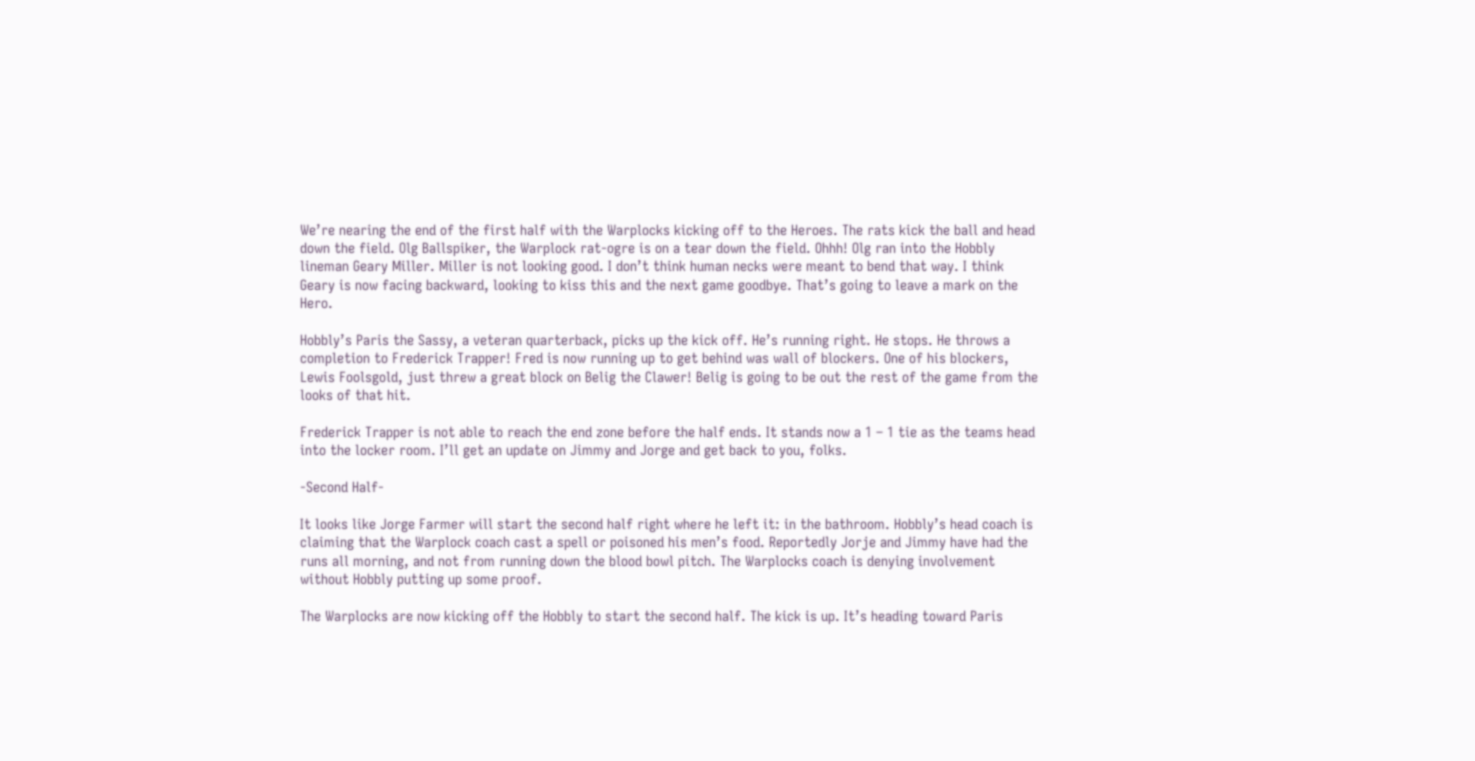We’re nearing the end of the first half with the Warplocks kicking off to the Heroes. The rats kick the ball and head down the field. Olg Ballspiker, the Warplock rat-ogre is on a tear down the field. Ohhh! Olg ran into the Hobbly lineman Geary Miller. Miller is not looking good. I don’t think human necks were meant to bend that way. I think Geary is now facing backward, looking to kiss this and the next game goodbye. That’s going to leave a mark on the Hero.

Hobbly’s Paris the Sassy, a veteran quarterback, picks up the kick off. He’s running right. He stops. He throws a completion to Frederick Trapper! Fred is now running up to get behind was wall of blockers. One of his blockers, Lewis Foolsgold, just threw a great block on Belig the Clawer! Belig is going to be out the rest of the game from the looks of that hit.

Frederick Trapper is not able to reach the end zone before the half ends. It stands now a 1 – 1 tie as the teams head into the locker room. I’ll get an update on Jimmy and Jorge and get back to you, folks.

-Second Half-

It looks like Jorge Farmer will start the second half right where he left it: in the bathroom. Hobbly’s head coach is claiming that the Warplock coach cast a spell or poisoned his men’s food. Reportedly Jorje and Jimmy have had the runs all morning, and not from running down the blood bowl pitch. The Warplocks coach is denying involvement without Hobbly putting up some proof.

The Warplocks are now kicking off the Hobbly to start the second half. The kick is up. It’s heading toward Paris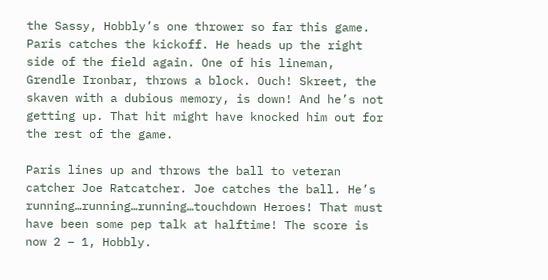the Sassy, Hobbly’s one thrower so far this game. Paris catches the kickoff. He heads up the right side of the field again. One of his lineman, Grendle Ironbar, throws a block. Ouch! Skreet, the skaven with a dubious memory, is down! And he’s not getting up. That hit might have knocked him out for the rest of the game.

Paris lines up and throws the ball to veteran catcher Joe Ratcatcher. Joe catches the ball. He’s running…running…running…touchdown Heroes! That must have been some pep talk at halftime! The score is now 2 – 1, Hobbly.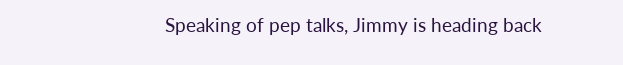Speaking of pep talks, Jimmy is heading back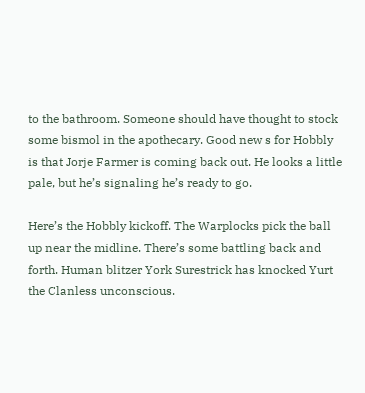to the bathroom. Someone should have thought to stock some bismol in the apothecary. Good new s for Hobbly is that Jorje Farmer is coming back out. He looks a little pale, but he’s signaling he’s ready to go.

Here’s the Hobbly kickoff. The Warplocks pick the ball up near the midline. There’s some battling back and forth. Human blitzer York Surestrick has knocked Yurt the Clanless unconscious.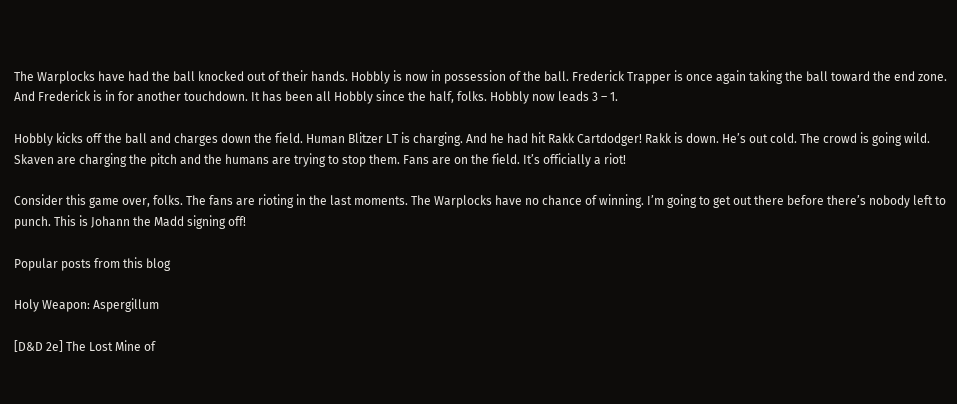The Warplocks have had the ball knocked out of their hands. Hobbly is now in possession of the ball. Frederick Trapper is once again taking the ball toward the end zone. And Frederick is in for another touchdown. It has been all Hobbly since the half, folks. Hobbly now leads 3 – 1.

Hobbly kicks off the ball and charges down the field. Human Blitzer LT is charging. And he had hit Rakk Cartdodger! Rakk is down. He’s out cold. The crowd is going wild. Skaven are charging the pitch and the humans are trying to stop them. Fans are on the field. It’s officially a riot!

Consider this game over, folks. The fans are rioting in the last moments. The Warplocks have no chance of winning. I’m going to get out there before there’s nobody left to punch. This is Johann the Madd signing off!

Popular posts from this blog

Holy Weapon: Aspergillum

[D&D 2e] The Lost Mine of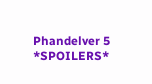Phandelver 5 *SPOILERS*